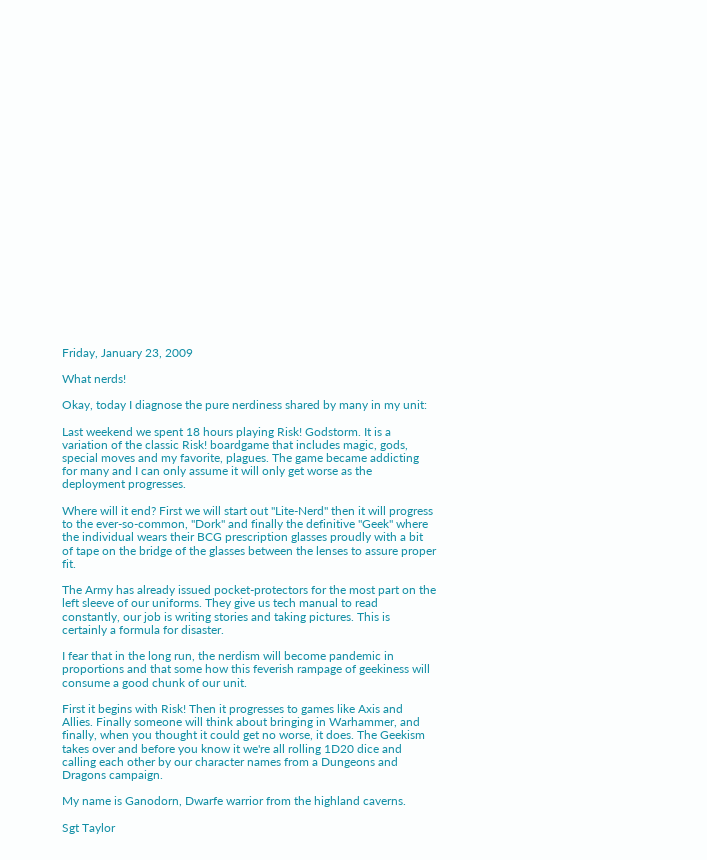Friday, January 23, 2009

What nerds!

Okay, today I diagnose the pure nerdiness shared by many in my unit:

Last weekend we spent 18 hours playing Risk! Godstorm. It is a variation of the classic Risk! boardgame that includes magic, gods, special moves and my favorite, plagues. The game became addicting for many and I can only assume it will only get worse as the deployment progresses.

Where will it end? First we will start out "Lite-Nerd" then it will progress to the ever-so-common, "Dork" and finally the definitive "Geek" where the individual wears their BCG prescription glasses proudly with a bit of tape on the bridge of the glasses between the lenses to assure proper fit.

The Army has already issued pocket-protectors for the most part on the left sleeve of our uniforms. They give us tech manual to read constantly, our job is writing stories and taking pictures. This is certainly a formula for disaster.

I fear that in the long run, the nerdism will become pandemic in proportions and that some how this feverish rampage of geekiness will consume a good chunk of our unit.

First it begins with Risk! Then it progresses to games like Axis and Allies. Finally someone will think about bringing in Warhammer, and finally, when you thought it could get no worse, it does. The Geekism takes over and before you know it we're all rolling 1D20 dice and calling each other by our character names from a Dungeons and Dragons campaign.

My name is Ganodorn, Dwarfe warrior from the highland caverns.

Sgt Taylor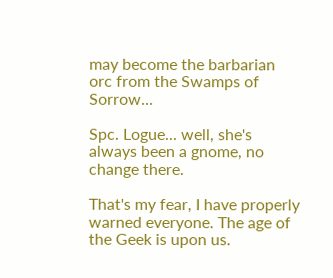may become the barbarian orc from the Swamps of Sorrow...

Spc. Logue... well, she's always been a gnome, no change there.

That's my fear, I have properly warned everyone. The age of the Geek is upon us.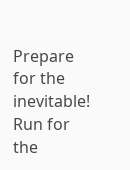Prepare for the inevitable! Run for the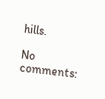hills.

No comments: